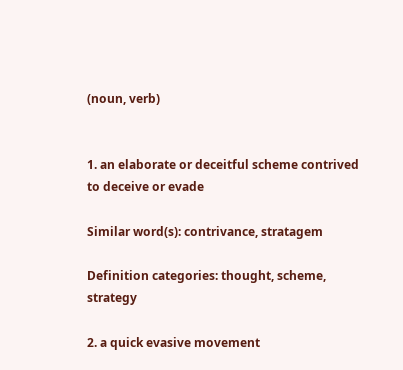(noun, verb)


1. an elaborate or deceitful scheme contrived to deceive or evade

Similar word(s): contrivance, stratagem

Definition categories: thought, scheme, strategy

2. a quick evasive movement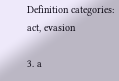Definition categories: act, evasion

3. a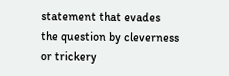statement that evades the question by cleverness or trickery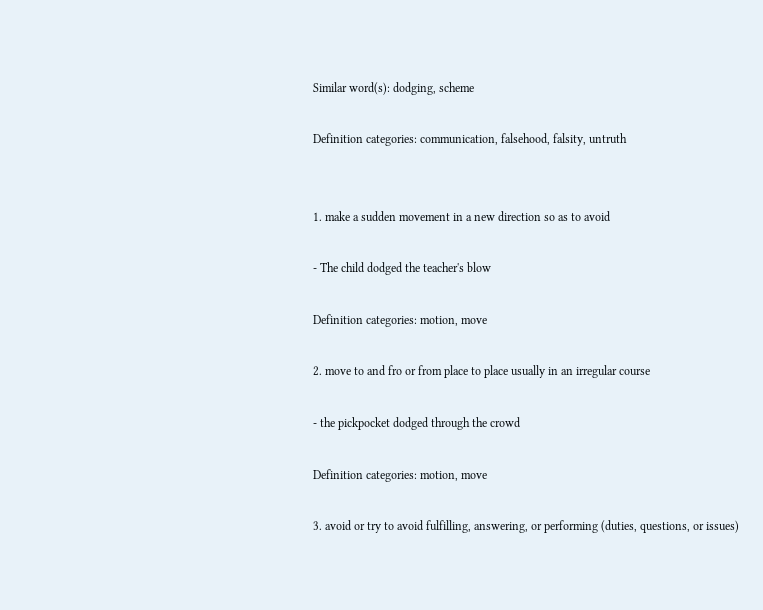Similar word(s): dodging, scheme

Definition categories: communication, falsehood, falsity, untruth


1. make a sudden movement in a new direction so as to avoid

- The child dodged the teacher's blow

Definition categories: motion, move

2. move to and fro or from place to place usually in an irregular course

- the pickpocket dodged through the crowd

Definition categories: motion, move

3. avoid or try to avoid fulfilling, answering, or performing (duties, questions, or issues)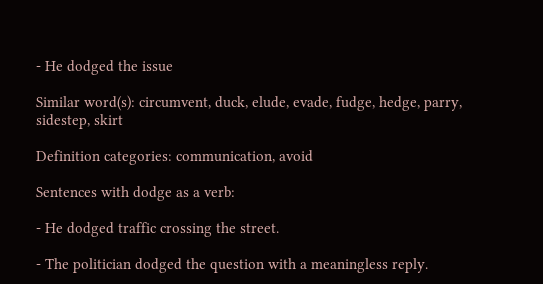- He dodged the issue

Similar word(s): circumvent, duck, elude, evade, fudge, hedge, parry, sidestep, skirt

Definition categories: communication, avoid

Sentences with dodge as a verb:

- He dodged traffic crossing the street.

- The politician dodged the question with a meaningless reply.